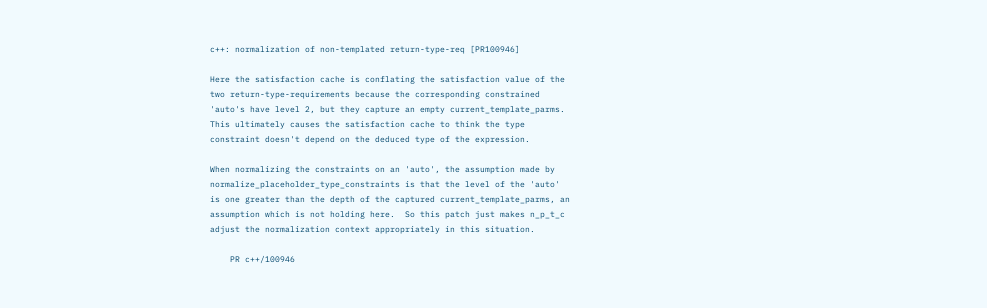c++: normalization of non-templated return-type-req [PR100946]

Here the satisfaction cache is conflating the satisfaction value of the
two return-type-requirements because the corresponding constrained
'auto's have level 2, but they capture an empty current_template_parms.
This ultimately causes the satisfaction cache to think the type
constraint doesn't depend on the deduced type of the expression.

When normalizing the constraints on an 'auto', the assumption made by
normalize_placeholder_type_constraints is that the level of the 'auto'
is one greater than the depth of the captured current_template_parms, an
assumption which is not holding here.  So this patch just makes n_p_t_c
adjust the normalization context appropriately in this situation.

    PR c++/100946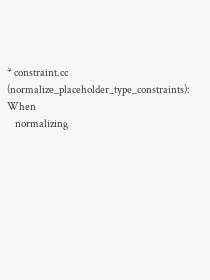* constraint.cc (normalize_placeholder_type_constraints): When
    normalizing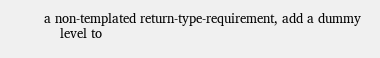a non-templated return-type-requirement, add a dummy
    level to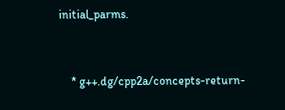initial_parms.


    * g++.dg/cpp2a/concepts-return-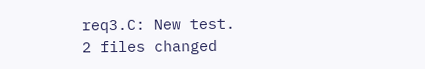req3.C: New test.
2 files changed